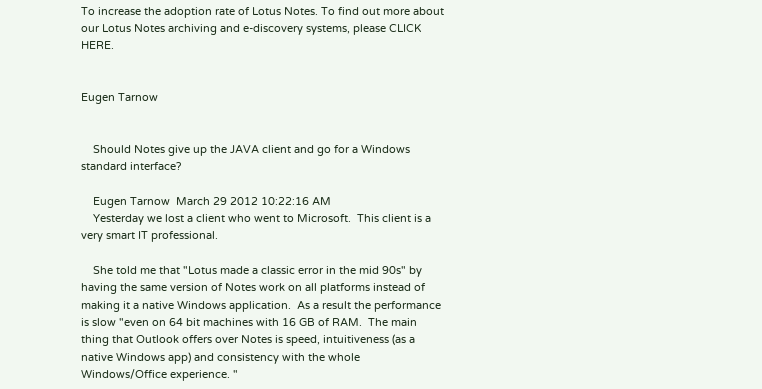To increase the adoption rate of Lotus Notes. To find out more about our Lotus Notes archiving and e-discovery systems, please CLICK HERE.


Eugen Tarnow


    Should Notes give up the JAVA client and go for a Windows standard interface?

    Eugen Tarnow  March 29 2012 10:22:16 AM
    Yesterday we lost a client who went to Microsoft.  This client is a very smart IT professional.

    She told me that "Lotus made a classic error in the mid 90s" by having the same version of Notes work on all platforms instead of making it a native Windows application.  As a result the performance is slow "even on 64 bit machines with 16 GB of RAM.  The main thing that Outlook offers over Notes is speed, intuitiveness (as a native Windows app) and consistency with the whole Windows/Office experience. "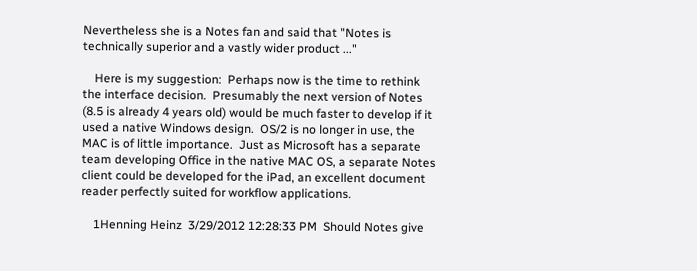Nevertheless she is a Notes fan and said that "Notes is technically superior and a vastly wider product ..."

    Here is my suggestion:  Perhaps now is the time to rethink the interface decision.  Presumably the next version of Notes (8.5 is already 4 years old) would be much faster to develop if it used a native Windows design.  OS/2 is no longer in use, the MAC is of little importance.  Just as Microsoft has a separate team developing Office in the native MAC OS, a separate Notes client could be developed for the iPad, an excellent document reader perfectly suited for workflow applications.

    1Henning Heinz  3/29/2012 12:28:33 PM  Should Notes give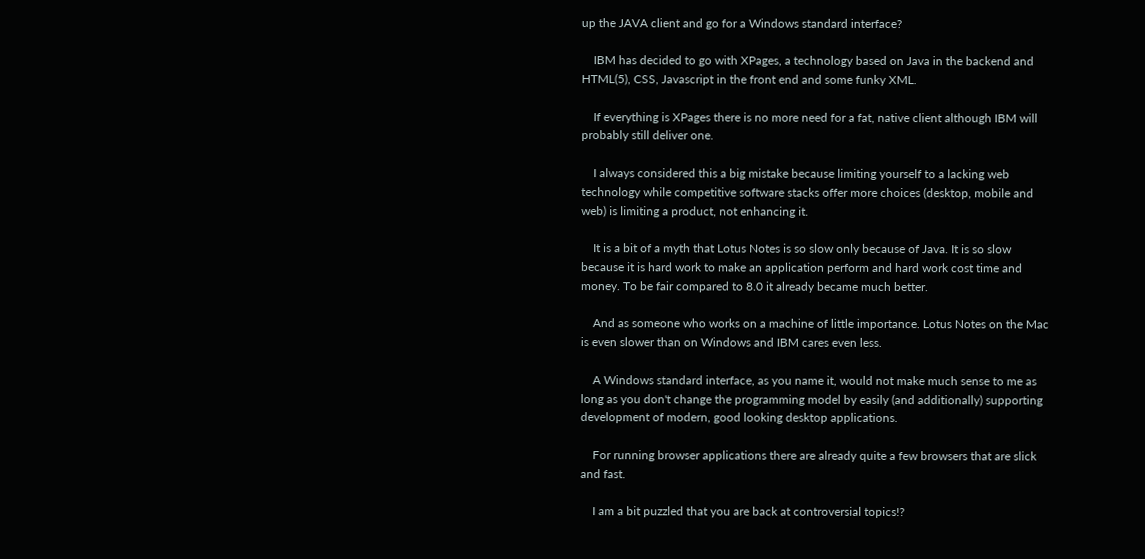up the JAVA client and go for a Windows standard interface?

    IBM has decided to go with XPages, a technology based on Java in the backend and HTML(5), CSS, Javascript in the front end and some funky XML.

    If everything is XPages there is no more need for a fat, native client although IBM will probably still deliver one.

    I always considered this a big mistake because limiting yourself to a lacking web technology while competitive software stacks offer more choices (desktop, mobile and web) is limiting a product, not enhancing it.

    It is a bit of a myth that Lotus Notes is so slow only because of Java. It is so slow because it is hard work to make an application perform and hard work cost time and money. To be fair compared to 8.0 it already became much better.

    And as someone who works on a machine of little importance. Lotus Notes on the Mac is even slower than on Windows and IBM cares even less.

    A Windows standard interface, as you name it, would not make much sense to me as long as you don't change the programming model by easily (and additionally) supporting development of modern, good looking desktop applications.

    For running browser applications there are already quite a few browsers that are slick and fast.

    I am a bit puzzled that you are back at controversial topics!?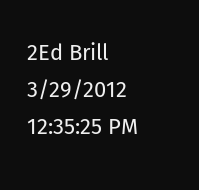2Ed Brill  3/29/2012 12:35:25 PM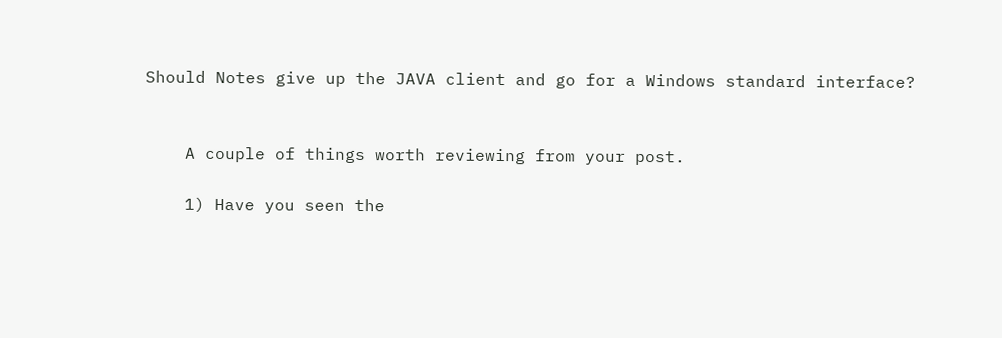Should Notes give up the JAVA client and go for a Windows standard interface?


    A couple of things worth reviewing from your post.

    1) Have you seen the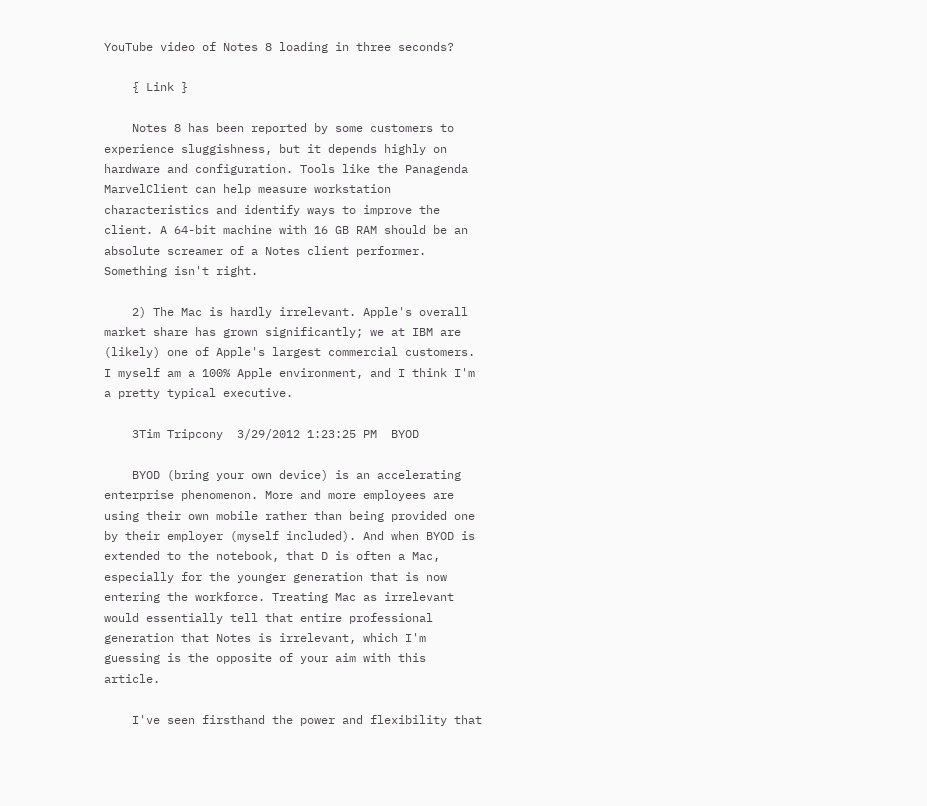YouTube video of Notes 8 loading in three seconds?

    { Link }

    Notes 8 has been reported by some customers to experience sluggishness, but it depends highly on hardware and configuration. Tools like the Panagenda MarvelClient can help measure workstation characteristics and identify ways to improve the client. A 64-bit machine with 16 GB RAM should be an absolute screamer of a Notes client performer. Something isn't right.

    2) The Mac is hardly irrelevant. Apple's overall market share has grown significantly; we at IBM are (likely) one of Apple's largest commercial customers. I myself am a 100% Apple environment, and I think I'm a pretty typical executive.

    3Tim Tripcony  3/29/2012 1:23:25 PM  BYOD

    BYOD (bring your own device) is an accelerating enterprise phenomenon. More and more employees are using their own mobile rather than being provided one by their employer (myself included). And when BYOD is extended to the notebook, that D is often a Mac, especially for the younger generation that is now entering the workforce. Treating Mac as irrelevant would essentially tell that entire professional generation that Notes is irrelevant, which I'm guessing is the opposite of your aim with this article.

    I've seen firsthand the power and flexibility that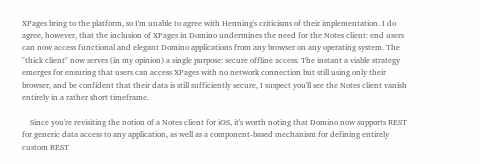XPages bring to the platform, so I'm unable to agree with Henning's criticisms of their implementation. I do agree, however, that the inclusion of XPages in Domino undermines the need for the Notes client: end users can now access functional and elegant Domino applications from any browser on any operating system. The "thick client" now serves (in my opinion) a single purpose: secure offline access. The instant a viable strategy emerges for ensuring that users can access XPages with no network connection but still using only their browser, and be confident that their data is still sufficiently secure, I suspect you'll see the Notes client vanish entirely in a rather short timeframe.

    Since you're revisiting the notion of a Notes client for iOS, it's worth noting that Domino now supports REST for generic data access to any application, as well as a component-based mechanism for defining entirely custom REST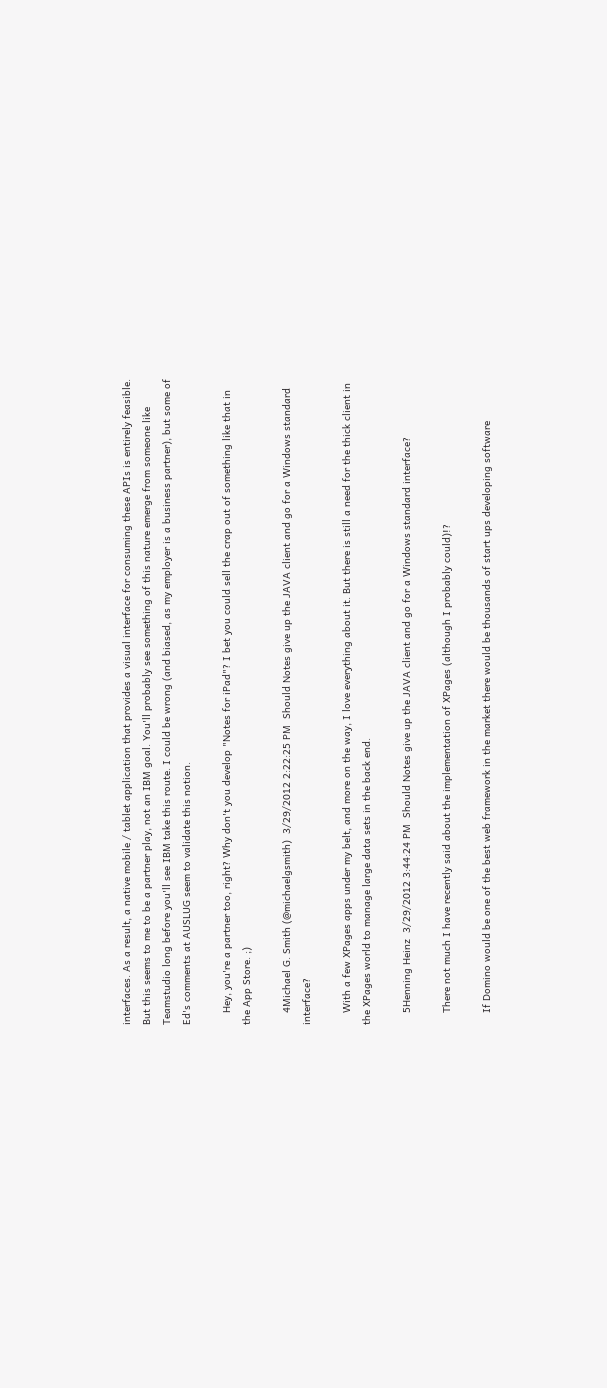interfaces. As a result, a native mobile / tablet application that provides a visual interface for consuming these APIs is entirely feasible. But this seems to me to be a partner play, not an IBM goal. You'll probably see something of this nature emerge from someone like Teamstudio long before you'll see IBM take this route. I could be wrong (and biased, as my employer is a business partner), but some of Ed's comments at AUSLUG seem to validate this notion.

    Hey, you're a partner too, right? Why don't you develop "Notes for iPad"? I bet you could sell the crap out of something like that in the App Store. ;)

    4Michael G. Smith (@michaelgsmith)  3/29/2012 2:22:25 PM  Should Notes give up the JAVA client and go for a Windows standard interface?

    With a few XPages apps under my belt, and more on the way, I love everything about it. But there is still a need for the thick client in the XPages world to manage large data sets in the back end.

    5Henning Heinz  3/29/2012 3:44:24 PM  Should Notes give up the JAVA client and go for a Windows standard interface?

    There not much I have recently said about the implementation of XPages (although I probably could)!?

    If Domino would be one of the best web framework in the market there would be thousands of start ups developing software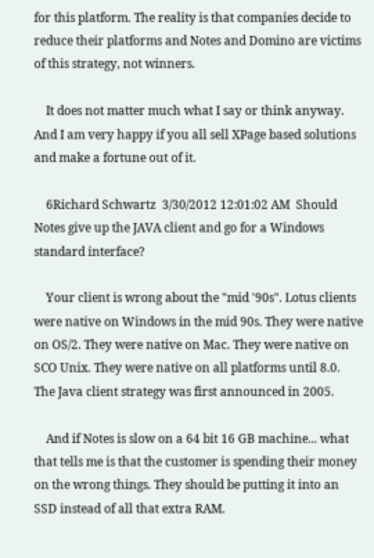for this platform. The reality is that companies decide to reduce their platforms and Notes and Domino are victims of this strategy, not winners.

    It does not matter much what I say or think anyway. And I am very happy if you all sell XPage based solutions and make a fortune out of it.

    6Richard Schwartz  3/30/2012 12:01:02 AM  Should Notes give up the JAVA client and go for a Windows standard interface?

    Your client is wrong about the "mid '90s". Lotus clients were native on Windows in the mid 90s. They were native on OS/2. They were native on Mac. They were native on SCO Unix. They were native on all platforms until 8.0. The Java client strategy was first announced in 2005.

    And if Notes is slow on a 64 bit 16 GB machine... what that tells me is that the customer is spending their money on the wrong things. They should be putting it into an SSD instead of all that extra RAM.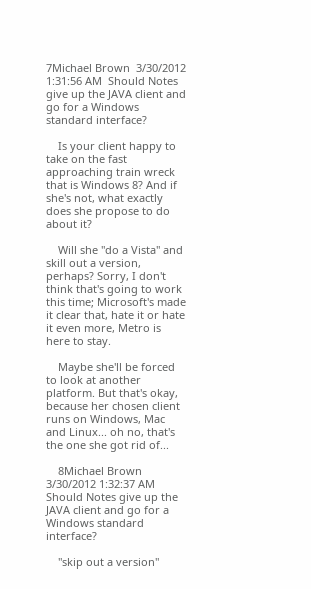7Michael Brown  3/30/2012 1:31:56 AM  Should Notes give up the JAVA client and go for a Windows standard interface?

    Is your client happy to take on the fast approaching train wreck that is Windows 8? And if she's not, what exactly does she propose to do about it?

    Will she "do a Vista" and skill out a version, perhaps? Sorry, I don't think that's going to work this time; Microsoft's made it clear that, hate it or hate it even more, Metro is here to stay.

    Maybe she'll be forced to look at another platform. But that's okay, because her chosen client runs on Windows, Mac and Linux... oh no, that's the one she got rid of...

    8Michael Brown  3/30/2012 1:32:37 AM  Should Notes give up the JAVA client and go for a Windows standard interface?

    "skip out a version"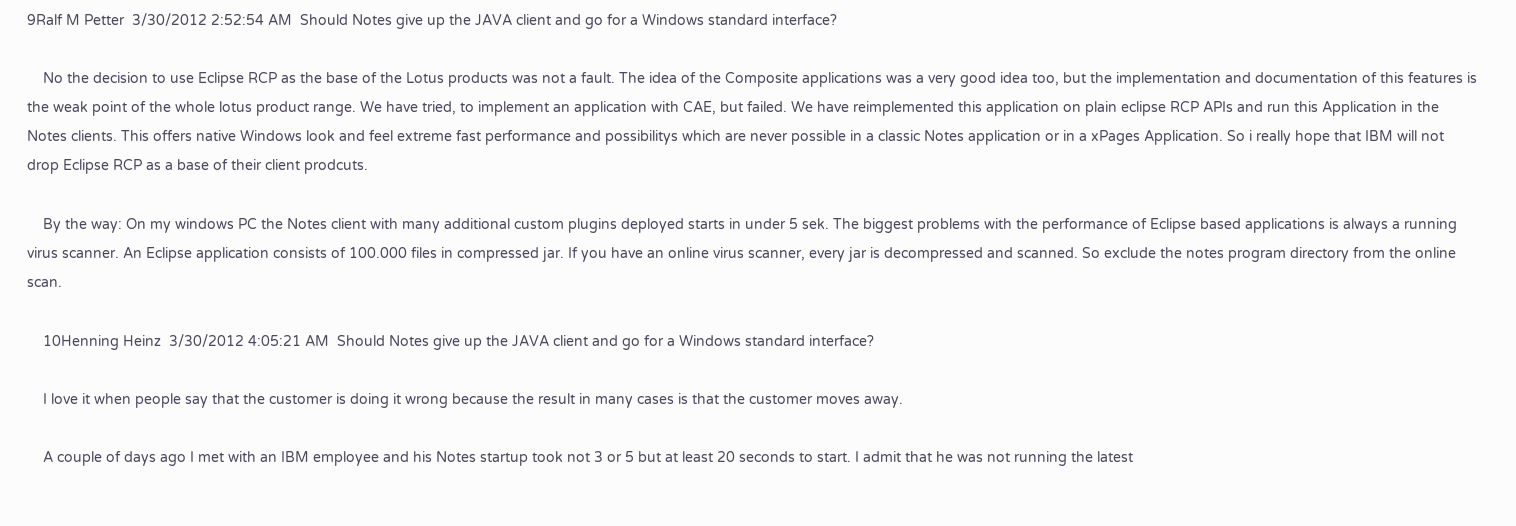9Ralf M Petter  3/30/2012 2:52:54 AM  Should Notes give up the JAVA client and go for a Windows standard interface?

    No the decision to use Eclipse RCP as the base of the Lotus products was not a fault. The idea of the Composite applications was a very good idea too, but the implementation and documentation of this features is the weak point of the whole lotus product range. We have tried, to implement an application with CAE, but failed. We have reimplemented this application on plain eclipse RCP APIs and run this Application in the Notes clients. This offers native Windows look and feel extreme fast performance and possibilitys which are never possible in a classic Notes application or in a xPages Application. So i really hope that IBM will not drop Eclipse RCP as a base of their client prodcuts.

    By the way: On my windows PC the Notes client with many additional custom plugins deployed starts in under 5 sek. The biggest problems with the performance of Eclipse based applications is always a running virus scanner. An Eclipse application consists of 100.000 files in compressed jar. If you have an online virus scanner, every jar is decompressed and scanned. So exclude the notes program directory from the online scan.

    10Henning Heinz  3/30/2012 4:05:21 AM  Should Notes give up the JAVA client and go for a Windows standard interface?

    I love it when people say that the customer is doing it wrong because the result in many cases is that the customer moves away.

    A couple of days ago I met with an IBM employee and his Notes startup took not 3 or 5 but at least 20 seconds to start. I admit that he was not running the latest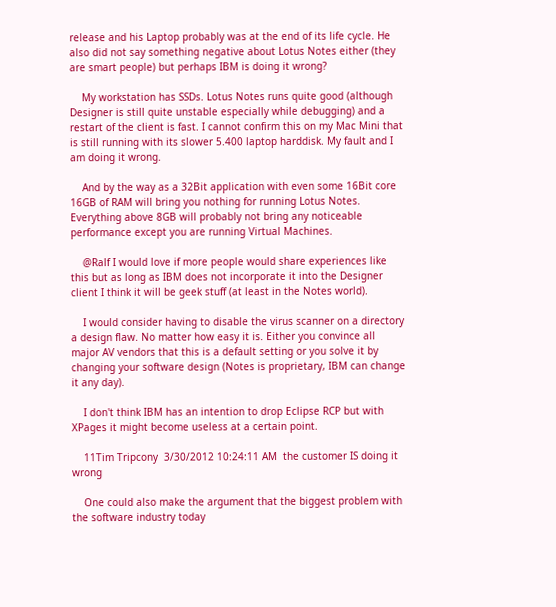release and his Laptop probably was at the end of its life cycle. He also did not say something negative about Lotus Notes either (they are smart people) but perhaps IBM is doing it wrong?

    My workstation has SSDs. Lotus Notes runs quite good (although Designer is still quite unstable especially while debugging) and a restart of the client is fast. I cannot confirm this on my Mac Mini that is still running with its slower 5.400 laptop harddisk. My fault and I am doing it wrong.

    And by the way as a 32Bit application with even some 16Bit core 16GB of RAM will bring you nothing for running Lotus Notes. Everything above 8GB will probably not bring any noticeable performance except you are running Virtual Machines.

    @Ralf I would love if more people would share experiences like this but as long as IBM does not incorporate it into the Designer client I think it will be geek stuff (at least in the Notes world).

    I would consider having to disable the virus scanner on a directory a design flaw. No matter how easy it is. Either you convince all major AV vendors that this is a default setting or you solve it by changing your software design (Notes is proprietary, IBM can change it any day).

    I don't think IBM has an intention to drop Eclipse RCP but with XPages it might become useless at a certain point.

    11Tim Tripcony  3/30/2012 10:24:11 AM  the customer IS doing it wrong

    One could also make the argument that the biggest problem with the software industry today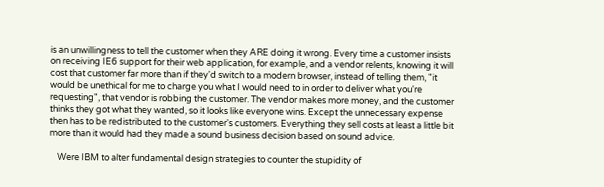is an unwillingness to tell the customer when they ARE doing it wrong. Every time a customer insists on receiving IE6 support for their web application, for example, and a vendor relents, knowing it will cost that customer far more than if they'd switch to a modern browser, instead of telling them, "it would be unethical for me to charge you what I would need to in order to deliver what you're requesting", that vendor is robbing the customer. The vendor makes more money, and the customer thinks they got what they wanted, so it looks like everyone wins. Except the unnecessary expense then has to be redistributed to the customer's customers. Everything they sell costs at least a little bit more than it would had they made a sound business decision based on sound advice.

    Were IBM to alter fundamental design strategies to counter the stupidity of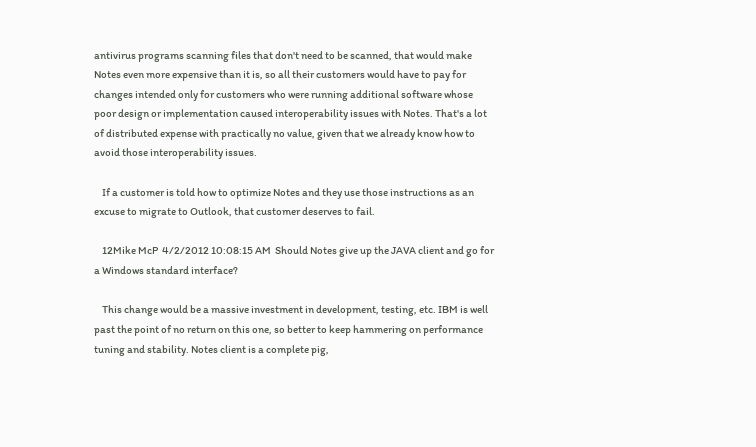antivirus programs scanning files that don't need to be scanned, that would make Notes even more expensive than it is, so all their customers would have to pay for changes intended only for customers who were running additional software whose poor design or implementation caused interoperability issues with Notes. That's a lot of distributed expense with practically no value, given that we already know how to avoid those interoperability issues.

    If a customer is told how to optimize Notes and they use those instructions as an excuse to migrate to Outlook, that customer deserves to fail.

    12Mike McP  4/2/2012 10:08:15 AM  Should Notes give up the JAVA client and go for a Windows standard interface?

    This change would be a massive investment in development, testing, etc. IBM is well past the point of no return on this one, so better to keep hammering on performance tuning and stability. Notes client is a complete pig,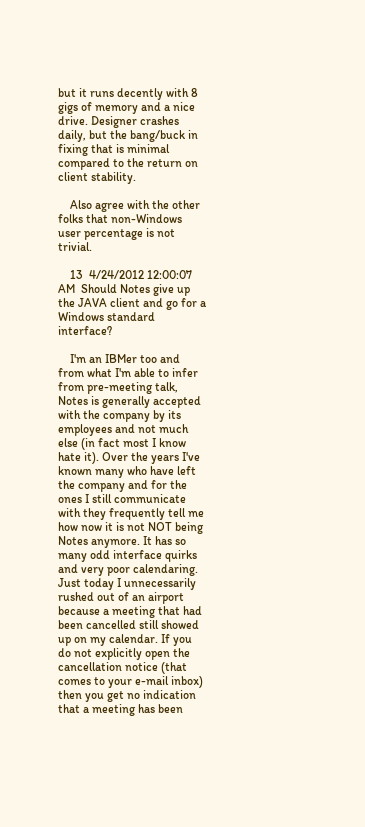but it runs decently with 8 gigs of memory and a nice drive. Designer crashes daily, but the bang/buck in fixing that is minimal compared to the return on client stability.

    Also agree with the other folks that non-Windows user percentage is not trivial.

    13  4/24/2012 12:00:07 AM  Should Notes give up the JAVA client and go for a Windows standard interface?

    I'm an IBMer too and from what I'm able to infer from pre-meeting talk, Notes is generally accepted with the company by its employees and not much else (in fact most I know hate it). Over the years I've known many who have left the company and for the ones I still communicate with they frequently tell me how now it is not NOT being Notes anymore. It has so many odd interface quirks and very poor calendaring. Just today I unnecessarily rushed out of an airport because a meeting that had been cancelled still showed up on my calendar. If you do not explicitly open the cancellation notice (that comes to your e-mail inbox) then you get no indication that a meeting has been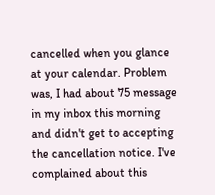cancelled when you glance at your calendar. Problem was, I had about 75 message in my inbox this morning and didn't get to accepting the cancellation notice. I've complained about this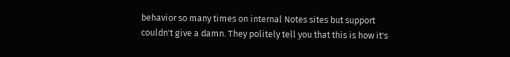behavior so many times on internal Notes sites but support couldn't give a damn. They politely tell you that this is how it's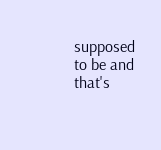supposed to be and that's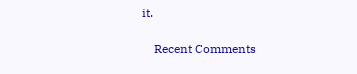it.

    Recent Comments